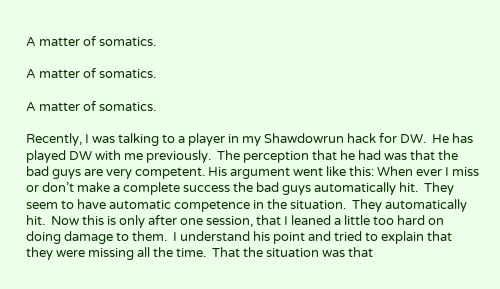A matter of somatics.

A matter of somatics.

A matter of somatics.

Recently, I was talking to a player in my Shawdowrun hack for DW.  He has played DW with me previously.  The perception that he had was that the bad guys are very competent. His argument went like this: When ever I miss or don’t make a complete success the bad guys automatically hit.  They seem to have automatic competence in the situation.  They automatically hit.  Now this is only after one session, that I leaned a little too hard on doing damage to them.  I understand his point and tried to explain that they were missing all the time.  That the situation was that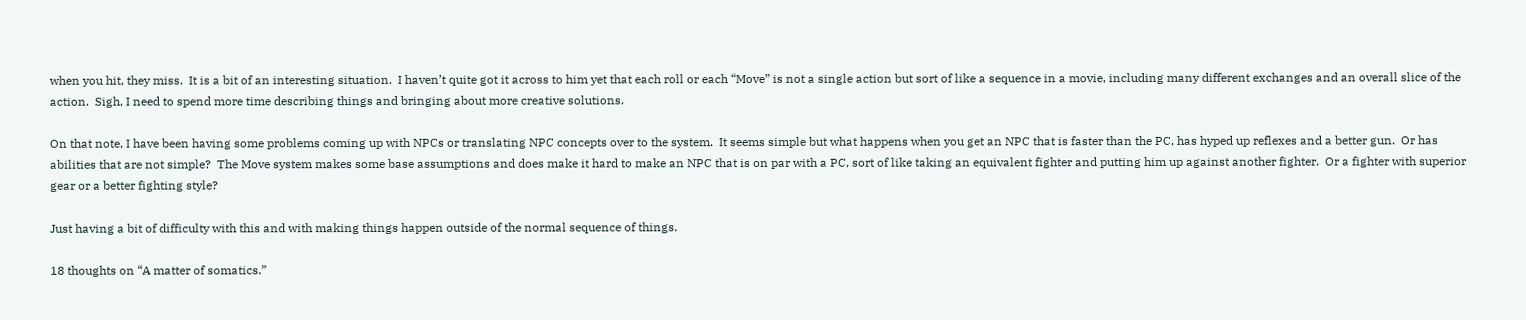when you hit, they miss.  It is a bit of an interesting situation.  I haven’t quite got it across to him yet that each roll or each “Move” is not a single action but sort of like a sequence in a movie, including many different exchanges and an overall slice of the action.  Sigh, I need to spend more time describing things and bringing about more creative solutions.

On that note, I have been having some problems coming up with NPCs or translating NPC concepts over to the system.  It seems simple but what happens when you get an NPC that is faster than the PC, has hyped up reflexes and a better gun.  Or has abilities that are not simple?  The Move system makes some base assumptions and does make it hard to make an NPC that is on par with a PC, sort of like taking an equivalent fighter and putting him up against another fighter.  Or a fighter with superior gear or a better fighting style?

Just having a bit of difficulty with this and with making things happen outside of the normal sequence of things.

18 thoughts on “A matter of somatics.”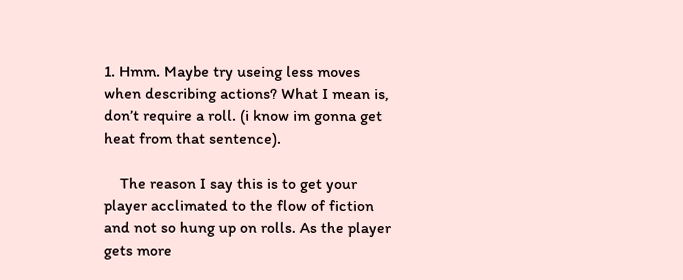1. Hmm. Maybe try useing less moves when describing actions? What I mean is, don’t require a roll. (i know im gonna get heat from that sentence).

    The reason I say this is to get your player acclimated to the flow of fiction and not so hung up on rolls. As the player gets more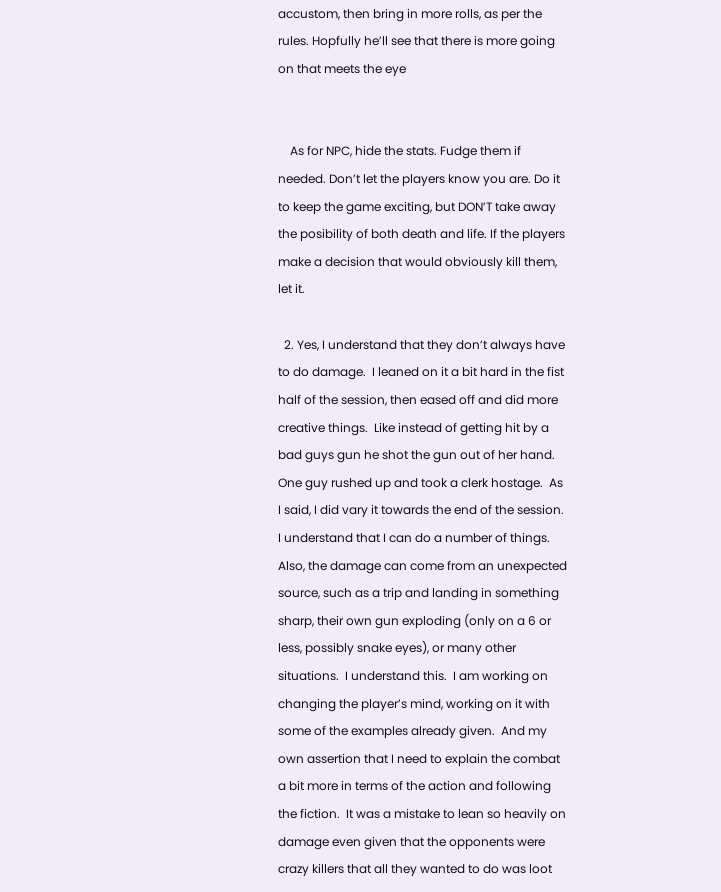accustom, then bring in more rolls, as per the rules. Hopfully he’ll see that there is more going on that meets the eye


    As for NPC, hide the stats. Fudge them if needed. Don’t let the players know you are. Do it to keep the game exciting, but DON’T take away the posibility of both death and life. If the players make a decision that would obviously kill them, let it.

  2. Yes, I understand that they don’t always have to do damage.  I leaned on it a bit hard in the fist half of the session, then eased off and did more creative things.  Like instead of getting hit by a bad guys gun he shot the gun out of her hand.  One guy rushed up and took a clerk hostage.  As I said, I did vary it towards the end of the session.  I understand that I can do a number of things.  Also, the damage can come from an unexpected source, such as a trip and landing in something sharp, their own gun exploding (only on a 6 or less, possibly snake eyes), or many other situations.  I understand this.  I am working on changing the player’s mind, working on it with some of the examples already given.  And my own assertion that I need to explain the combat a bit more in terms of the action and following the fiction.  It was a mistake to lean so heavily on damage even given that the opponents were crazy killers that all they wanted to do was loot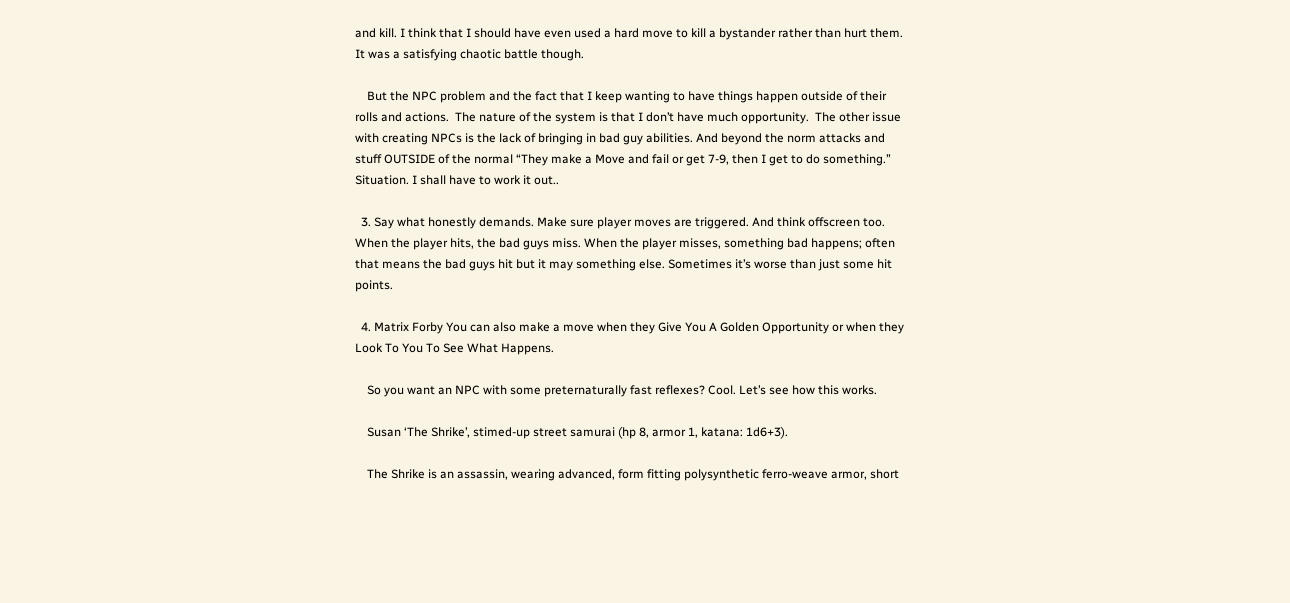and kill. I think that I should have even used a hard move to kill a bystander rather than hurt them.  It was a satisfying chaotic battle though.

    But the NPC problem and the fact that I keep wanting to have things happen outside of their rolls and actions.  The nature of the system is that I don’t have much opportunity.  The other issue with creating NPCs is the lack of bringing in bad guy abilities. And beyond the norm attacks and stuff OUTSIDE of the normal “They make a Move and fail or get 7-9, then I get to do something.”  Situation. I shall have to work it out..

  3. Say what honestly demands. Make sure player moves are triggered. And think offscreen too. When the player hits, the bad guys miss. When the player misses, something bad happens; often that means the bad guys hit but it may something else. Sometimes it’s worse than just some hit points.

  4. Matrix Forby You can also make a move when they Give You A Golden Opportunity or when they Look To You To See What Happens.

    So you want an NPC with some preternaturally fast reflexes? Cool. Let’s see how this works.

    Susan ‘The Shrike’, stimed-up street samurai (hp 8, armor 1, katana: 1d6+3).

    The Shrike is an assassin, wearing advanced, form fitting polysynthetic ferro-weave armor, short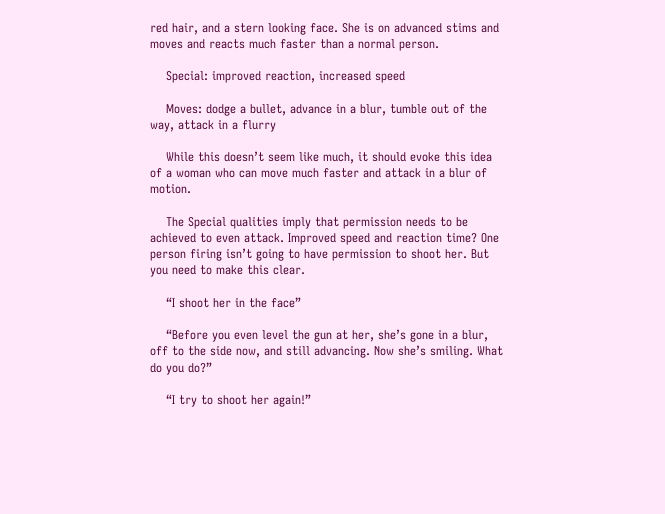red hair, and a stern looking face. She is on advanced stims and moves and reacts much faster than a normal person.

    Special: improved reaction, increased speed

    Moves: dodge a bullet, advance in a blur, tumble out of the way, attack in a flurry

    While this doesn’t seem like much, it should evoke this idea of a woman who can move much faster and attack in a blur of motion.

    The Special qualities imply that permission needs to be achieved to even attack. Improved speed and reaction time? One person firing isn’t going to have permission to shoot her. But you need to make this clear.

    “I shoot her in the face”

    “Before you even level the gun at her, she’s gone in a blur, off to the side now, and still advancing. Now she’s smiling. What do you do?”

    “I try to shoot her again!”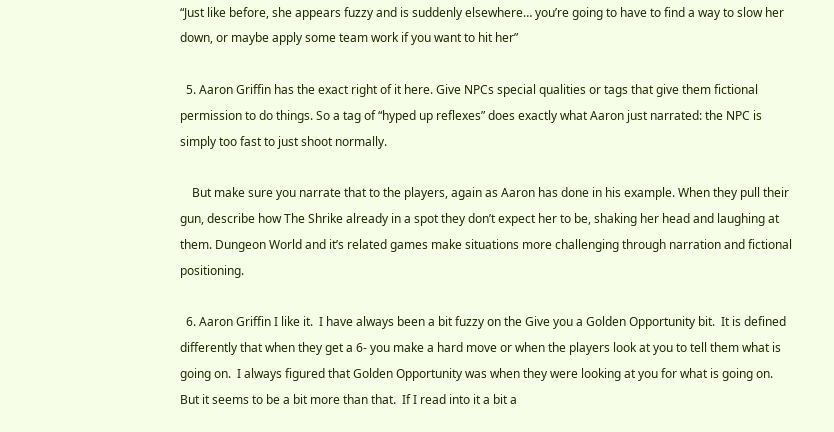“Just like before, she appears fuzzy and is suddenly elsewhere… you’re going to have to find a way to slow her down, or maybe apply some team work if you want to hit her”

  5. Aaron Griffin has the exact right of it here. Give NPCs special qualities or tags that give them fictional permission to do things. So a tag of “hyped up reflexes” does exactly what Aaron just narrated: the NPC is simply too fast to just shoot normally.

    But make sure you narrate that to the players, again as Aaron has done in his example. When they pull their gun, describe how The Shrike already in a spot they don’t expect her to be, shaking her head and laughing at them. Dungeon World and it’s related games make situations more challenging through narration and fictional positioning.

  6. Aaron Griffin I like it.  I have always been a bit fuzzy on the Give you a Golden Opportunity bit.  It is defined differently that when they get a 6- you make a hard move or when the players look at you to tell them what is going on.  I always figured that Golden Opportunity was when they were looking at you for what is going on.  But it seems to be a bit more than that.  If I read into it a bit a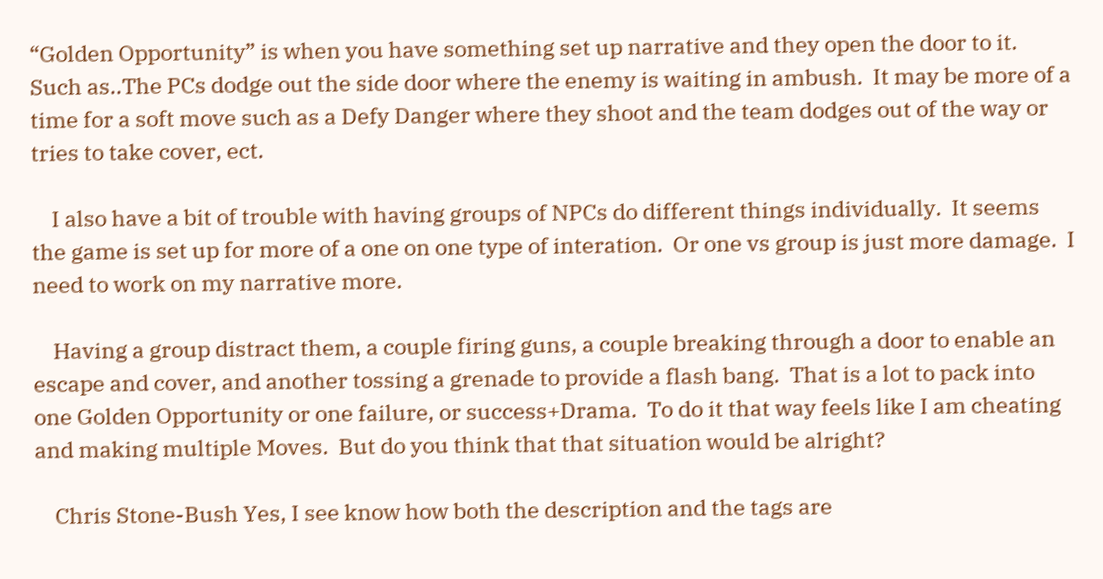“Golden Opportunity” is when you have something set up narrative and they open the door to it.  Such as..The PCs dodge out the side door where the enemy is waiting in ambush.  It may be more of a time for a soft move such as a Defy Danger where they shoot and the team dodges out of the way or tries to take cover, ect.

    I also have a bit of trouble with having groups of NPCs do different things individually.  It seems the game is set up for more of a one on one type of interation.  Or one vs group is just more damage.  I need to work on my narrative more.

    Having a group distract them, a couple firing guns, a couple breaking through a door to enable an escape and cover, and another tossing a grenade to provide a flash bang.  That is a lot to pack into one Golden Opportunity or one failure, or success+Drama.  To do it that way feels like I am cheating and making multiple Moves.  But do you think that that situation would be alright?

    Chris Stone-Bush Yes, I see know how both the description and the tags are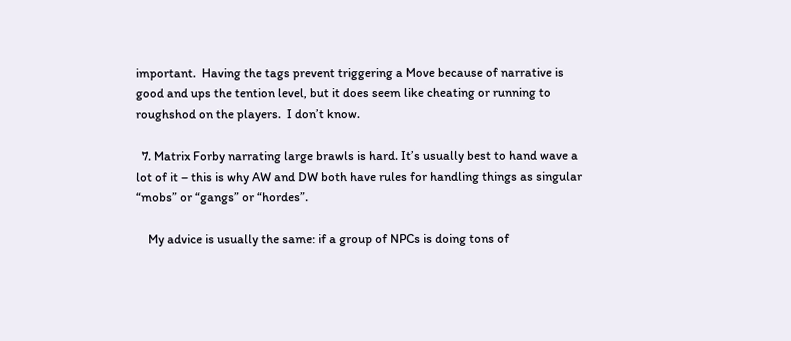important.  Having the tags prevent triggering a Move because of narrative is good and ups the tention level, but it does seem like cheating or running to roughshod on the players.  I don’t know.

  7. Matrix Forby narrating large brawls is hard. It’s usually best to hand wave a lot of it – this is why AW and DW both have rules for handling things as singular “mobs” or “gangs” or “hordes”.

    My advice is usually the same: if a group of NPCs is doing tons of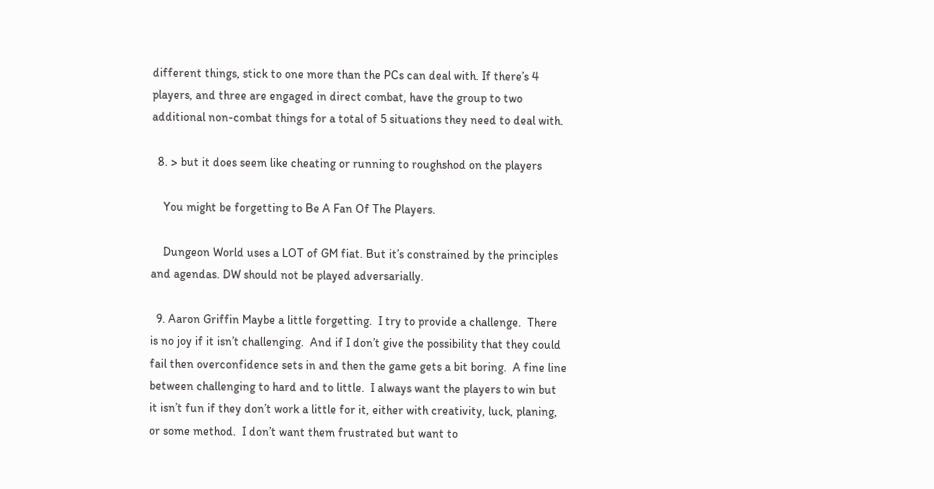different things, stick to one more than the PCs can deal with. If there’s 4 players, and three are engaged in direct combat, have the group to two additional non-combat things for a total of 5 situations they need to deal with.

  8. > but it does seem like cheating or running to roughshod on the players

    You might be forgetting to Be A Fan Of The Players.

    Dungeon World uses a LOT of GM fiat. But it’s constrained by the principles and agendas. DW should not be played adversarially.

  9. Aaron Griffin Maybe a little forgetting.  I try to provide a challenge.  There is no joy if it isn’t challenging.  And if I don’t give the possibility that they could fail then overconfidence sets in and then the game gets a bit boring.  A fine line between challenging to hard and to little.  I always want the players to win but it isn’t fun if they don’t work a little for it, either with creativity, luck, planing, or some method.  I don’t want them frustrated but want to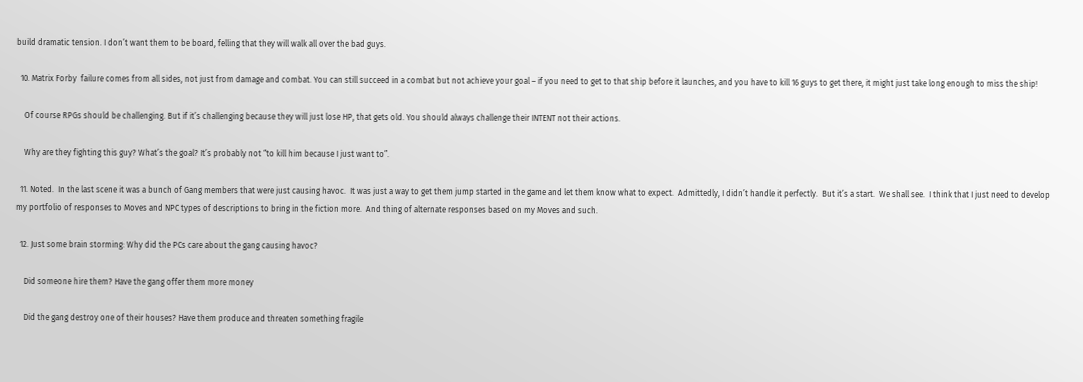build dramatic tension. I don’t want them to be board, felling that they will walk all over the bad guys.

  10. Matrix Forby  failure comes from all sides, not just from damage and combat. You can still succeed in a combat but not achieve your goal – if you need to get to that ship before it launches, and you have to kill 16 guys to get there, it might just take long enough to miss the ship!

    Of course RPGs should be challenging. But if it’s challenging because they will just lose HP, that gets old. You should always challenge their INTENT not their actions.

    Why are they fighting this guy? What’s the goal? It’s probably not “to kill him because I just want to”.

  11. Noted.  In the last scene it was a bunch of Gang members that were just causing havoc.  It was just a way to get them jump started in the game and let them know what to expect.  Admittedly, I didn’t handle it perfectly.  But it’s a start.  We shall see.  I think that I just need to develop my portfolio of responses to Moves and NPC types of descriptions to bring in the fiction more.  And thing of alternate responses based on my Moves and such.

  12. Just some brain storming: Why did the PCs care about the gang causing havoc?

    Did someone hire them? Have the gang offer them more money

    Did the gang destroy one of their houses? Have them produce and threaten something fragile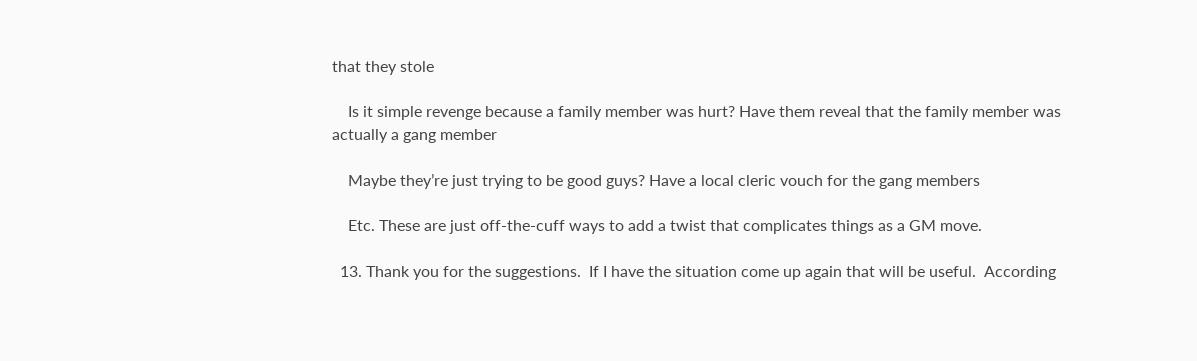that they stole

    Is it simple revenge because a family member was hurt? Have them reveal that the family member was actually a gang member

    Maybe they’re just trying to be good guys? Have a local cleric vouch for the gang members

    Etc. These are just off-the-cuff ways to add a twist that complicates things as a GM move.

  13. Thank you for the suggestions.  If I have the situation come up again that will be useful.  According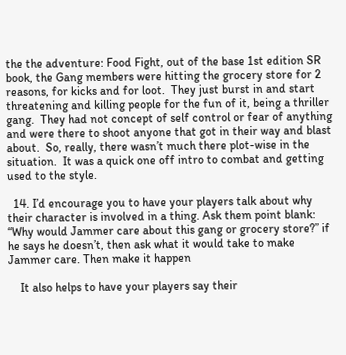the the adventure: Food Fight, out of the base 1st edition SR book, the Gang members were hitting the grocery store for 2 reasons, for kicks and for loot.  They just burst in and start threatening and killing people for the fun of it, being a thriller gang.  They had not concept of self control or fear of anything and were there to shoot anyone that got in their way and blast about.  So, really, there wasn’t much there plot-wise in the situation.  It was a quick one off intro to combat and getting used to the style.

  14. I’d encourage you to have your players talk about why their character is involved in a thing. Ask them point blank: “Why would Jammer care about this gang or grocery store?” if he says he doesn’t, then ask what it would take to make Jammer care. Then make it happen

    It also helps to have your players say their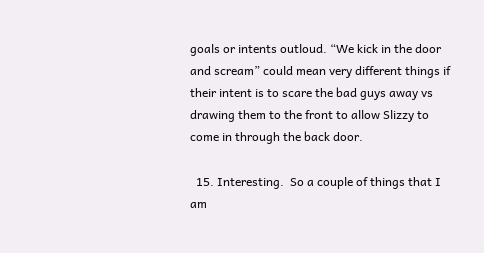goals or intents outloud. “We kick in the door and scream” could mean very different things if their intent is to scare the bad guys away vs drawing them to the front to allow Slizzy to come in through the back door.

  15. Interesting.  So a couple of things that I am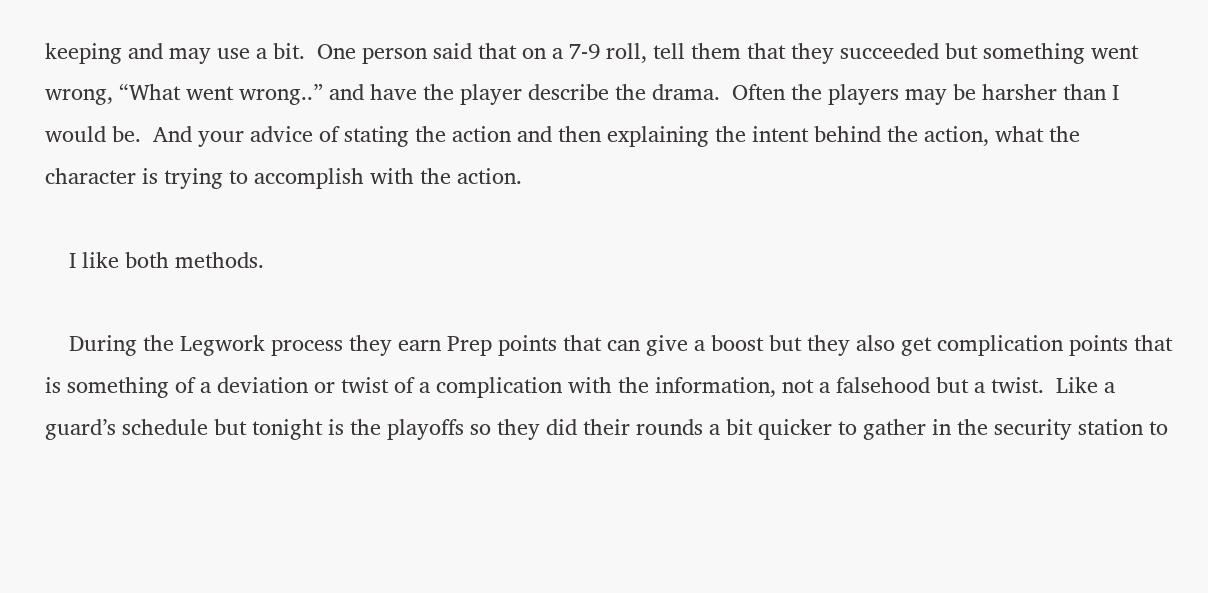keeping and may use a bit.  One person said that on a 7-9 roll, tell them that they succeeded but something went wrong, “What went wrong..” and have the player describe the drama.  Often the players may be harsher than I would be.  And your advice of stating the action and then explaining the intent behind the action, what the character is trying to accomplish with the action.

    I like both methods.

    During the Legwork process they earn Prep points that can give a boost but they also get complication points that is something of a deviation or twist of a complication with the information, not a falsehood but a twist.  Like a guard’s schedule but tonight is the playoffs so they did their rounds a bit quicker to gather in the security station to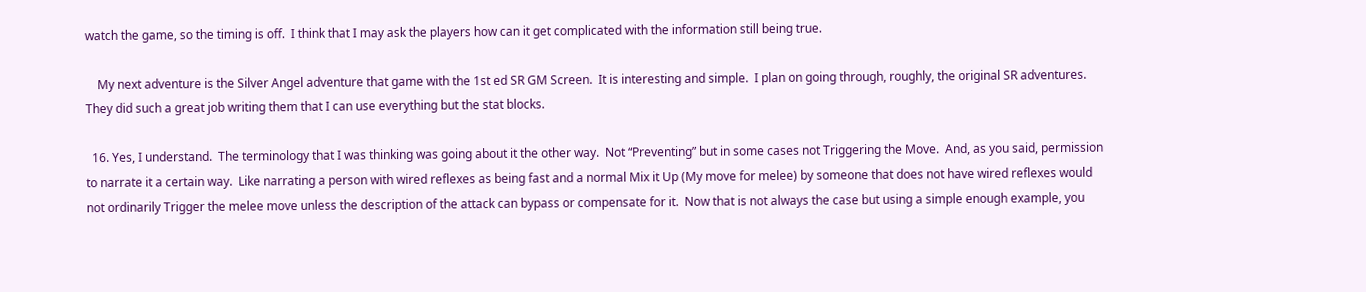watch the game, so the timing is off.  I think that I may ask the players how can it get complicated with the information still being true.

    My next adventure is the Silver Angel adventure that game with the 1st ed SR GM Screen.  It is interesting and simple.  I plan on going through, roughly, the original SR adventures.  They did such a great job writing them that I can use everything but the stat blocks.

  16. Yes, I understand.  The terminology that I was thinking was going about it the other way.  Not “Preventing” but in some cases not Triggering the Move.  And, as you said, permission to narrate it a certain way.  Like narrating a person with wired reflexes as being fast and a normal Mix it Up (My move for melee) by someone that does not have wired reflexes would not ordinarily Trigger the melee move unless the description of the attack can bypass or compensate for it.  Now that is not always the case but using a simple enough example, you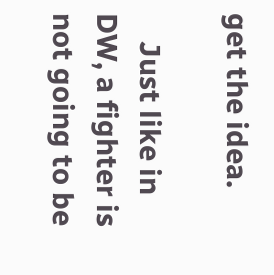get the idea.

    Just like in DW, a fighter is not going to be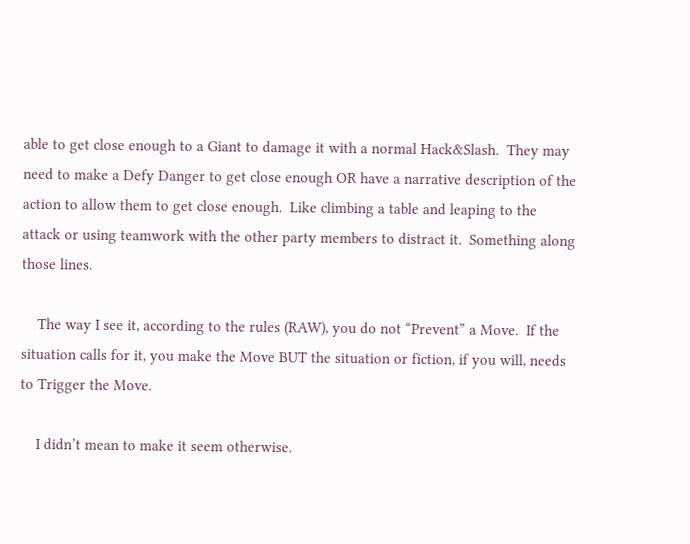able to get close enough to a Giant to damage it with a normal Hack&Slash.  They may need to make a Defy Danger to get close enough OR have a narrative description of the action to allow them to get close enough.  Like climbing a table and leaping to the attack or using teamwork with the other party members to distract it.  Something along those lines.

    The way I see it, according to the rules (RAW), you do not “Prevent” a Move.  If the situation calls for it, you make the Move BUT the situation or fiction, if you will, needs to Trigger the Move.

    I didn’t mean to make it seem otherwise.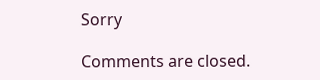Sorry

Comments are closed.